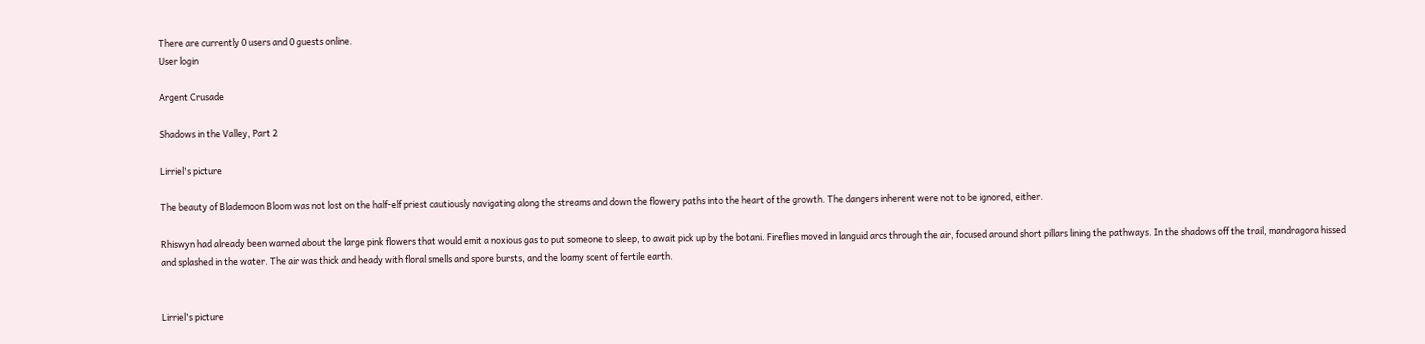There are currently 0 users and 0 guests online.
User login

Argent Crusade

Shadows in the Valley, Part 2

Lirriel's picture

The beauty of Blademoon Bloom was not lost on the half-elf priest cautiously navigating along the streams and down the flowery paths into the heart of the growth. The dangers inherent were not to be ignored, either.

Rhiswyn had already been warned about the large pink flowers that would emit a noxious gas to put someone to sleep, to await pick up by the botani. Fireflies moved in languid arcs through the air, focused around short pillars lining the pathways. In the shadows off the trail, mandragora hissed and splashed in the water. The air was thick and heady with floral smells and spore bursts, and the loamy scent of fertile earth.


Lirriel's picture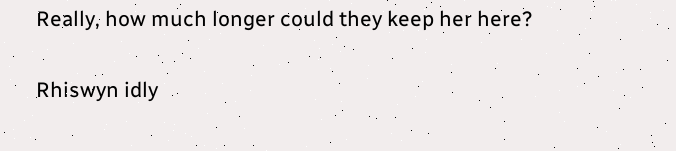Really, how much longer could they keep her here?

Rhiswyn idly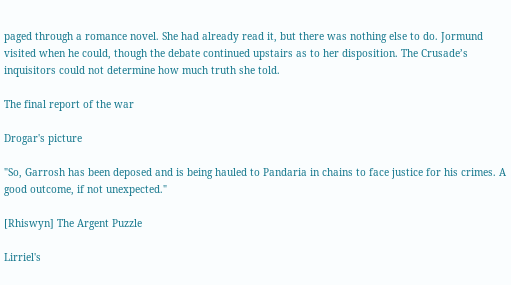paged through a romance novel. She had already read it, but there was nothing else to do. Jormund visited when he could, though the debate continued upstairs as to her disposition. The Crusade’s inquisitors could not determine how much truth she told.

The final report of the war

Drogar's picture

"So, Garrosh has been deposed and is being hauled to Pandaria in chains to face justice for his crimes. A good outcome, if not unexpected."

[Rhiswyn] The Argent Puzzle

Lirriel's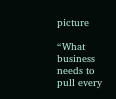picture

“What business needs to pull every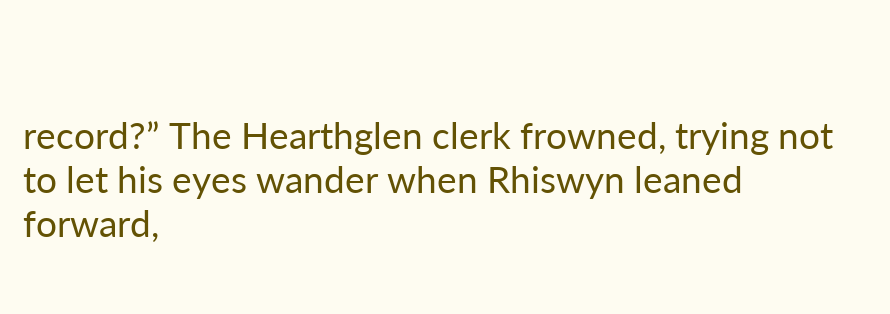record?” The Hearthglen clerk frowned, trying not to let his eyes wander when Rhiswyn leaned forward,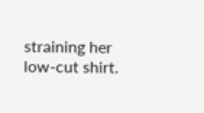straining her low-cut shirt.